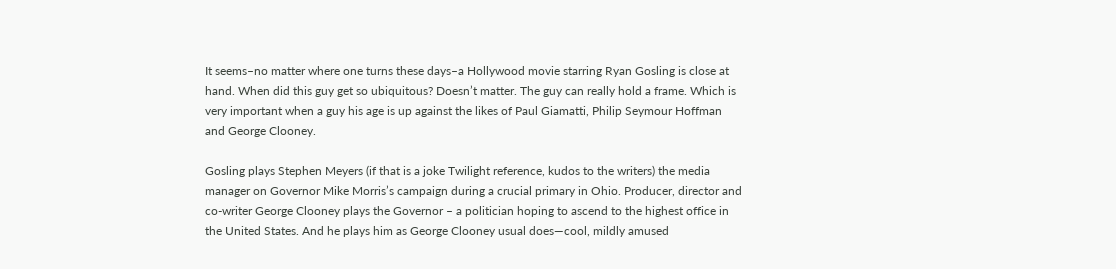It seems–no matter where one turns these days–a Hollywood movie starring Ryan Gosling is close at hand. When did this guy get so ubiquitous? Doesn’t matter. The guy can really hold a frame. Which is very important when a guy his age is up against the likes of Paul Giamatti, Philip Seymour Hoffman and George Clooney.

Gosling plays Stephen Meyers (if that is a joke Twilight reference, kudos to the writers) the media manager on Governor Mike Morris’s campaign during a crucial primary in Ohio. Producer, director and co-writer George Clooney plays the Governor – a politician hoping to ascend to the highest office in the United States. And he plays him as George Clooney usual does—cool, mildly amused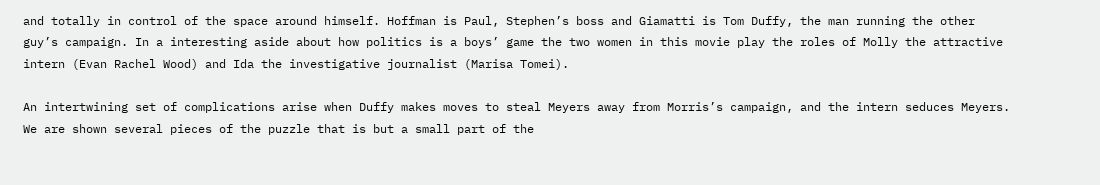and totally in control of the space around himself. Hoffman is Paul, Stephen’s boss and Giamatti is Tom Duffy, the man running the other guy’s campaign. In a interesting aside about how politics is a boys’ game the two women in this movie play the roles of Molly the attractive intern (Evan Rachel Wood) and Ida the investigative journalist (Marisa Tomei).

An intertwining set of complications arise when Duffy makes moves to steal Meyers away from Morris’s campaign, and the intern seduces Meyers. We are shown several pieces of the puzzle that is but a small part of the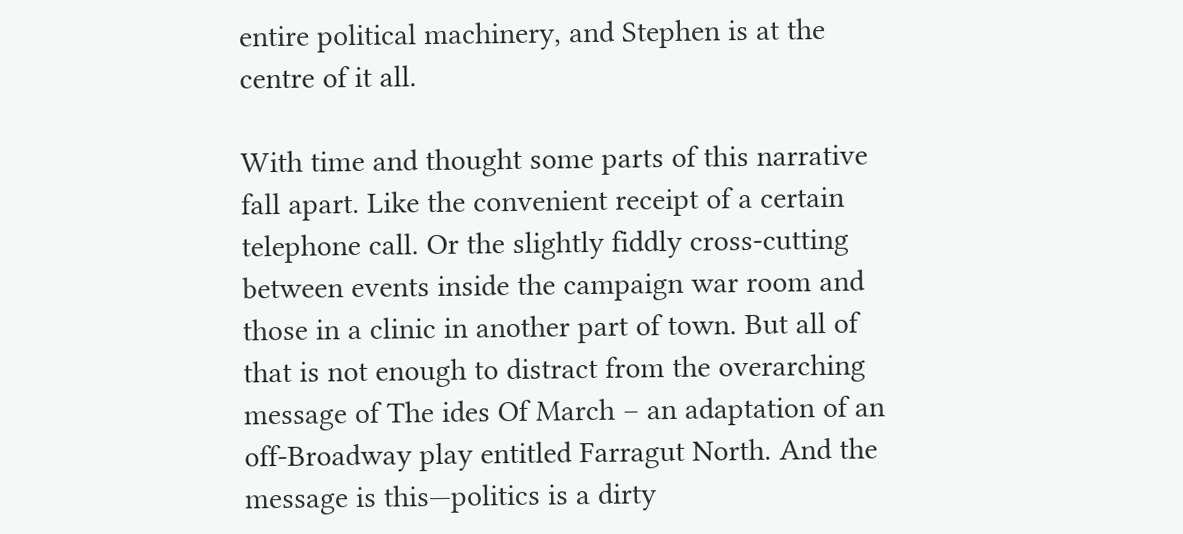entire political machinery, and Stephen is at the centre of it all.

With time and thought some parts of this narrative fall apart. Like the convenient receipt of a certain telephone call. Or the slightly fiddly cross-cutting between events inside the campaign war room and those in a clinic in another part of town. But all of that is not enough to distract from the overarching message of The ides Of March – an adaptation of an off-Broadway play entitled Farragut North. And the message is this—politics is a dirty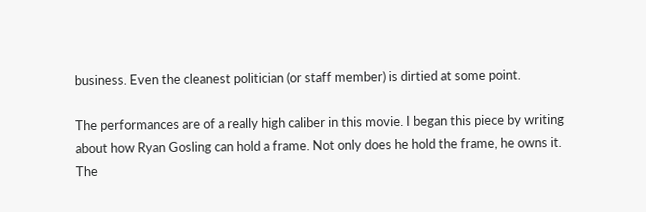business. Even the cleanest politician (or staff member) is dirtied at some point.

The performances are of a really high caliber in this movie. I began this piece by writing about how Ryan Gosling can hold a frame. Not only does he hold the frame, he owns it. The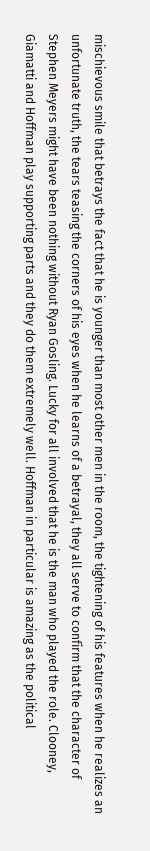mischievous smile that betrays the fact that he is younger than most other men in the room, the tightening of his features when he realizes an unfortunate truth, the tears teasing the corners of his eyes when he learns of a betrayal, they all serve to confirm that the character of Stephen Meyers might have been nothing without Ryan Gosling. Lucky for all involved that he is the man who played the role. Clooney, Giamatti and Hoffman play supporting parts and they do them extremely well. Hoffman in particular is amazing as the political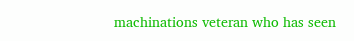machinations veteran who has seen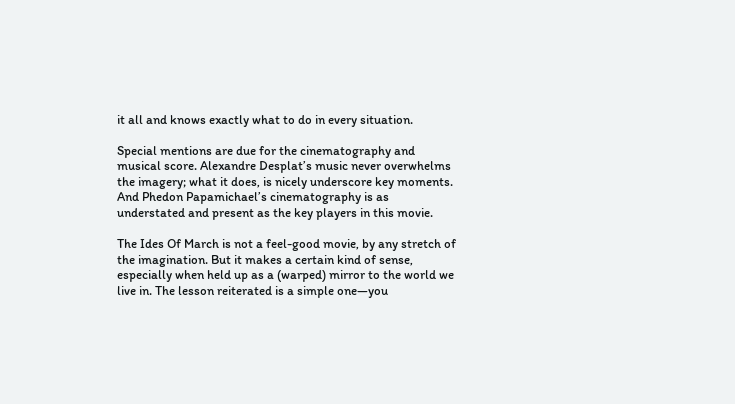it all and knows exactly what to do in every situation.

Special mentions are due for the cinematography and musical score. Alexandre Desplat’s music never overwhelms the imagery; what it does, is nicely underscore key moments. And Phedon Papamichael’s cinematography is as understated and present as the key players in this movie.

The Ides Of March is not a feel-good movie, by any stretch of the imagination. But it makes a certain kind of sense, especially when held up as a (warped) mirror to the world we live in. The lesson reiterated is a simple one—you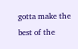gotta make the best of the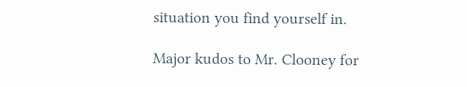situation you find yourself in.

Major kudos to Mr. Clooney for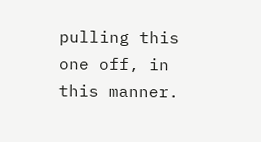pulling this one off, in this manner.